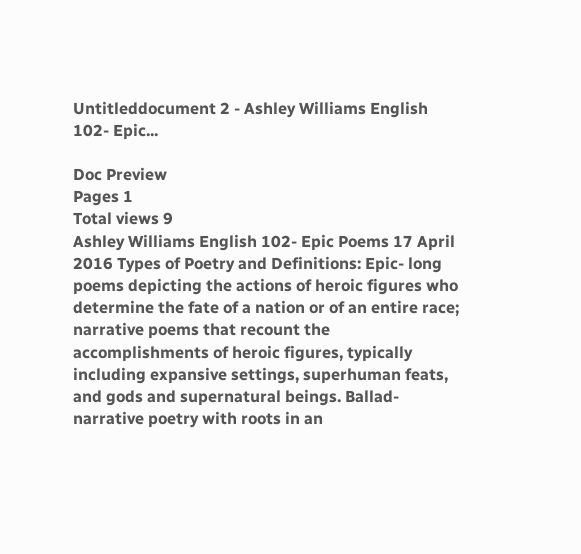Untitleddocument 2 - Ashley Williams English 102- Epic...

Doc Preview
Pages 1
Total views 9
Ashley Williams English 102- Epic Poems 17 April 2016 Types of Poetry and Definitions: Epic- long poems depicting the actions of heroic figures who determine the fate of a nation or of an entire race; narrative poems that recount the accomplishments of heroic figures, typically including expansive settings, superhuman feats, and gods and supernatural beings. Ballad- narrative poetry with roots in an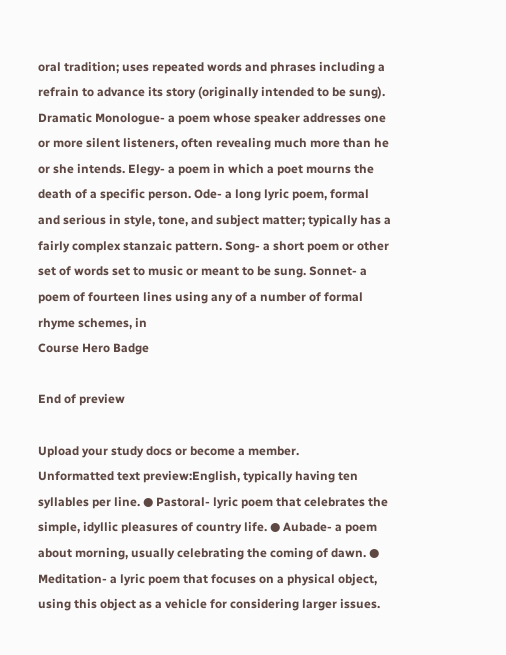oral tradition; uses repeated words and phrases including a refrain to advance its story (originally intended to be sung). Dramatic Monologue- a poem whose speaker addresses one or more silent listeners, often revealing much more than he or she intends. Elegy- a poem in which a poet mourns the death of a specific person. Ode- a long lyric poem, formal and serious in style, tone, and subject matter; typically has a fairly complex stanzaic pattern. Song- a short poem or other set of words set to music or meant to be sung. Sonnet- a poem of fourteen lines using any of a number of formal rhyme schemes, in
Course Hero Badge

End of preview

Upload your study docs or become a member.
Unformatted text preview:English, typically having ten syllables per line. ● Pastoral- lyric poem that celebrates the simple, idyllic pleasures of country life. ● Aubade- a poem about morning, usually celebrating the coming of dawn. ● Meditation- a lyric poem that focuses on a physical object, using this object as a vehicle for considering larger issues.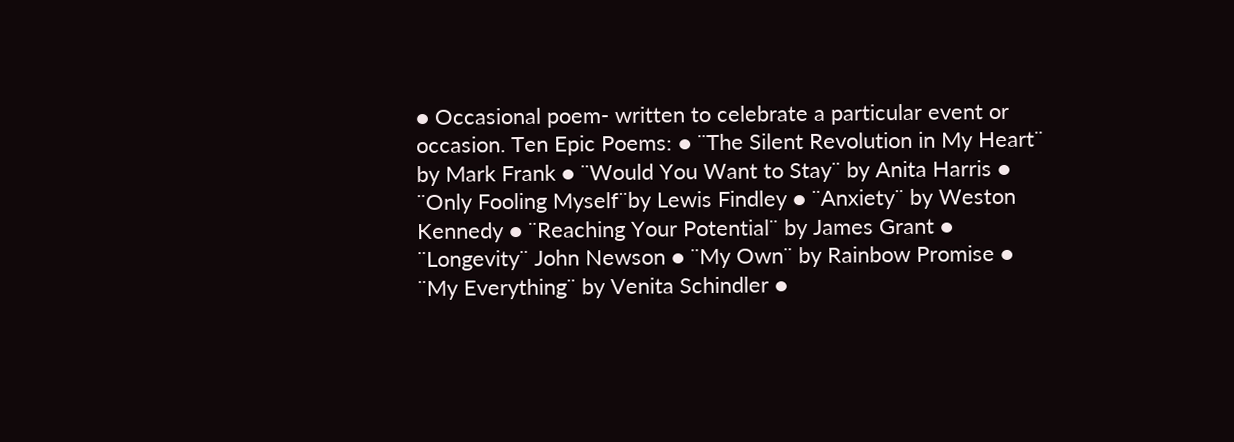● Occasional poem- written to celebrate a particular event or occasion. Ten Epic Poems: ● ¨The Silent Revolution in My Heart¨ by Mark Frank ● ¨Would You Want to Stay¨ by Anita Harris ● ¨Only Fooling Myself¨by Lewis Findley ● ¨Anxiety¨ by Weston Kennedy ● ¨Reaching Your Potential¨ by James Grant ● ¨Longevity¨ John Newson ● ¨My Own¨ by Rainbow Promise ● ¨My Everything¨ by Venita Schindler ●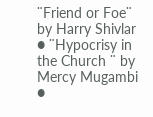¨Friend or Foe¨ by Harry Shivlar ● ¨Hypocrisy in the Church ¨ by Mercy Mugambi ●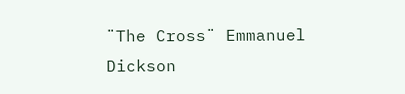¨The Cross¨ Emmanuel Dickson